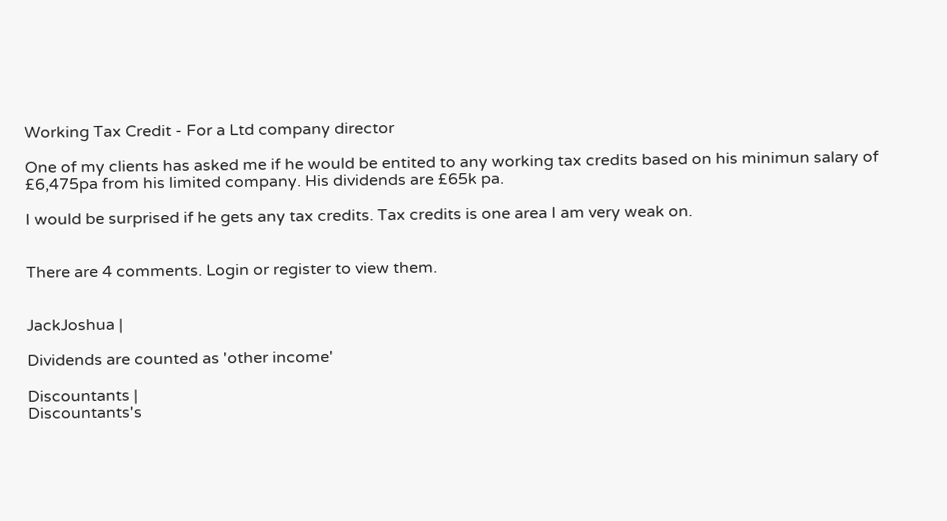Working Tax Credit - For a Ltd company director

One of my clients has asked me if he would be entited to any working tax credits based on his minimun salary of £6,475pa from his limited company. His dividends are £65k pa.

I would be surprised if he gets any tax credits. Tax credits is one area I am very weak on.


There are 4 comments. Login or register to view them.


JackJoshua |

Dividends are counted as 'other income'

Discountants |
Discountants's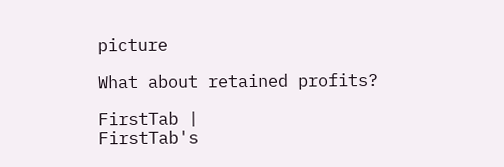picture

What about retained profits?

FirstTab |
FirstTab's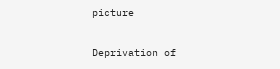picture

Deprivation of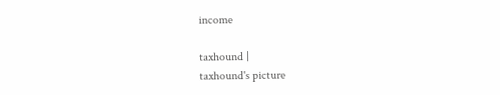income

taxhound |
taxhound's picture